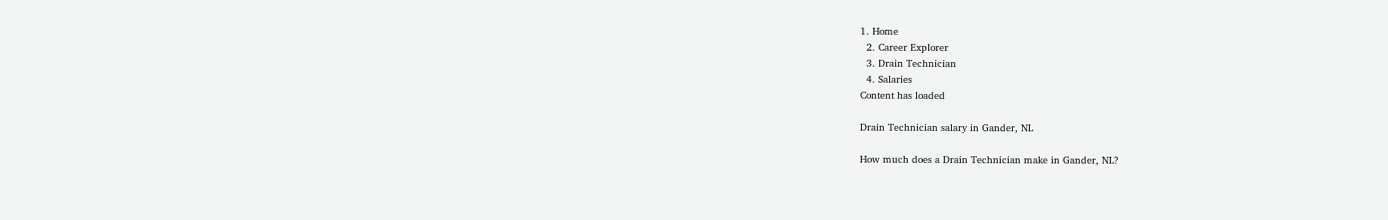1. Home
  2. Career Explorer
  3. Drain Technician
  4. Salaries
Content has loaded

Drain Technician salary in Gander, NL

How much does a Drain Technician make in Gander, NL?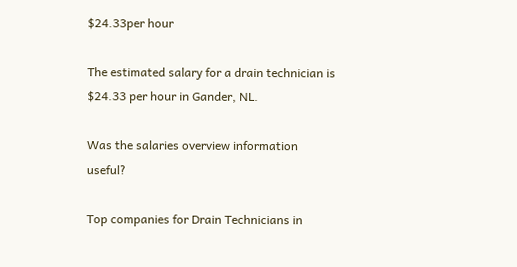$24.33per hour

The estimated salary for a drain technician is $24.33 per hour in Gander, NL.

Was the salaries overview information useful?

Top companies for Drain Technicians in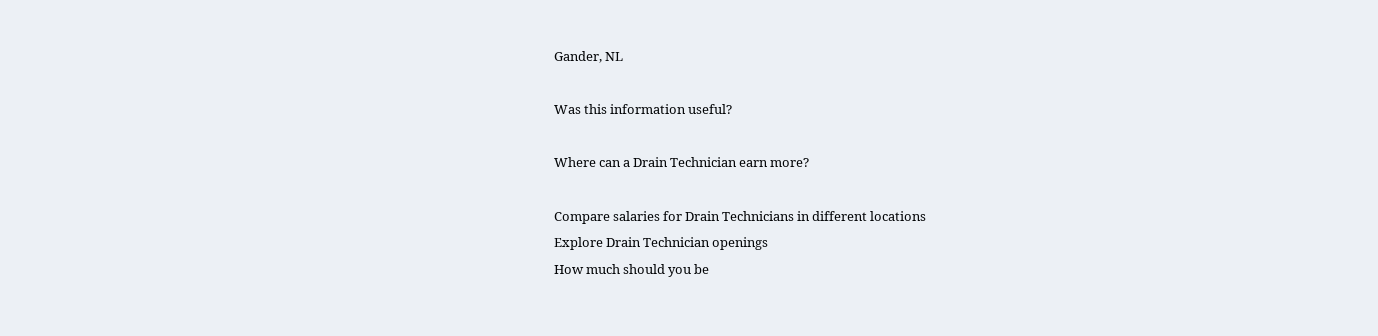Gander, NL

Was this information useful?

Where can a Drain Technician earn more?

Compare salaries for Drain Technicians in different locations
Explore Drain Technician openings
How much should you be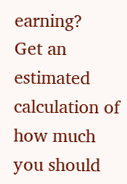earning?
Get an estimated calculation of how much you should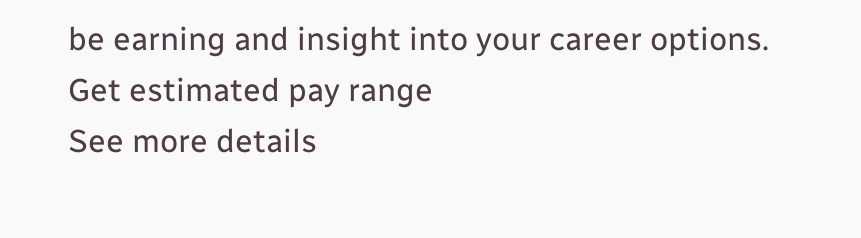be earning and insight into your career options.
Get estimated pay range
See more details